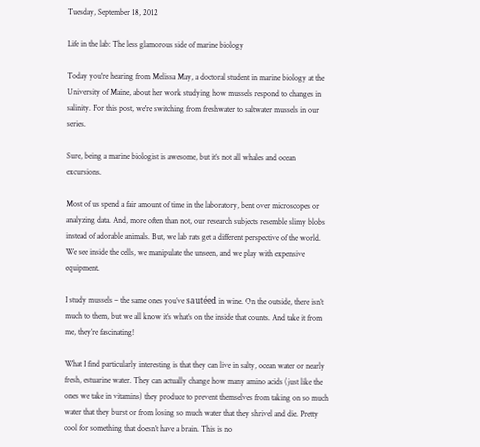Tuesday, September 18, 2012

Life in the lab: The less glamorous side of marine biology

Today you're hearing from Melissa May, a doctoral student in marine biology at the University of Maine, about her work studying how mussels respond to changes in salinity. For this post, we're switching from freshwater to saltwater mussels in our series.

Sure, being a marine biologist is awesome, but it’s not all whales and ocean excursions.

Most of us spend a fair amount of time in the laboratory, bent over microscopes or analyzing data. And, more often than not, our research subjects resemble slimy blobs instead of adorable animals. But, we lab rats get a different perspective of the world. We see inside the cells, we manipulate the unseen, and we play with expensive equipment.

I study mussels – the same ones you’ve sautéed in wine. On the outside, there isn’t much to them, but we all know it’s what’s on the inside that counts. And take it from me, they’re fascinating!

What I find particularly interesting is that they can live in salty, ocean water or nearly fresh, estuarine water. They can actually change how many amino acids (just like the ones we take in vitamins) they produce to prevent themselves from taking on so much water that they burst or from losing so much water that they shrivel and die. Pretty cool for something that doesn’t have a brain. This is no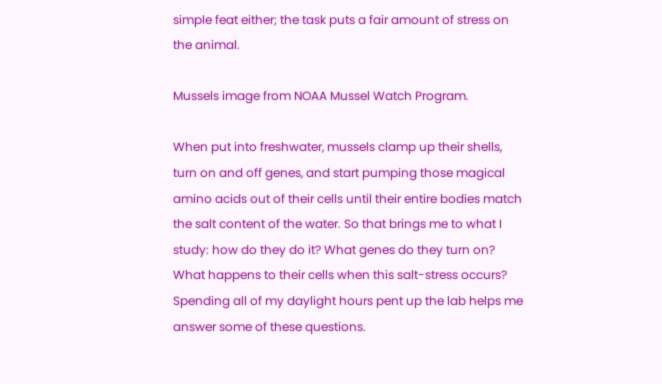simple feat either; the task puts a fair amount of stress on the animal.

Mussels image from NOAA Mussel Watch Program.

When put into freshwater, mussels clamp up their shells, turn on and off genes, and start pumping those magical amino acids out of their cells until their entire bodies match the salt content of the water. So that brings me to what I study: how do they do it? What genes do they turn on? What happens to their cells when this salt-stress occurs? Spending all of my daylight hours pent up the lab helps me answer some of these questions.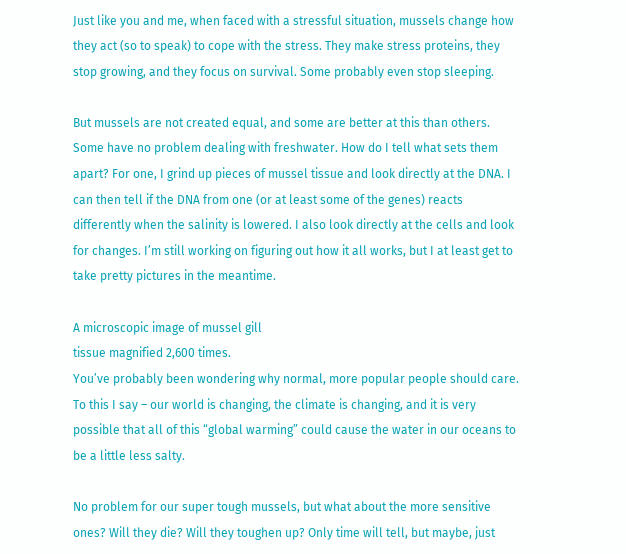Just like you and me, when faced with a stressful situation, mussels change how they act (so to speak) to cope with the stress. They make stress proteins, they stop growing, and they focus on survival. Some probably even stop sleeping.

But mussels are not created equal, and some are better at this than others. Some have no problem dealing with freshwater. How do I tell what sets them apart? For one, I grind up pieces of mussel tissue and look directly at the DNA. I can then tell if the DNA from one (or at least some of the genes) reacts differently when the salinity is lowered. I also look directly at the cells and look for changes. I’m still working on figuring out how it all works, but I at least get to take pretty pictures in the meantime.

A microscopic image of mussel gill
tissue magnified 2,600 times.
You’ve probably been wondering why normal, more popular people should care. To this I say – our world is changing, the climate is changing, and it is very possible that all of this “global warming” could cause the water in our oceans to be a little less salty.

No problem for our super tough mussels, but what about the more sensitive ones? Will they die? Will they toughen up? Only time will tell, but maybe, just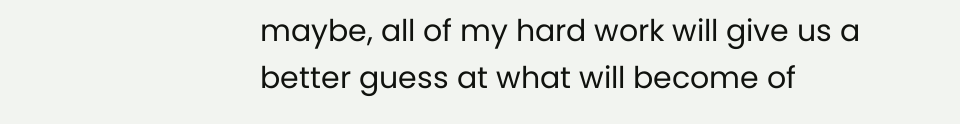maybe, all of my hard work will give us a better guess at what will become of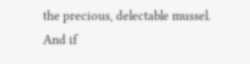the precious, delectable mussel. And if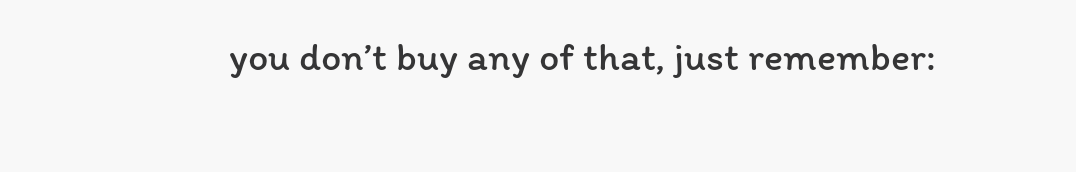you don’t buy any of that, just remember: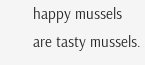happy mussels are tasty mussels.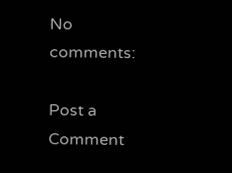No comments:

Post a Comment